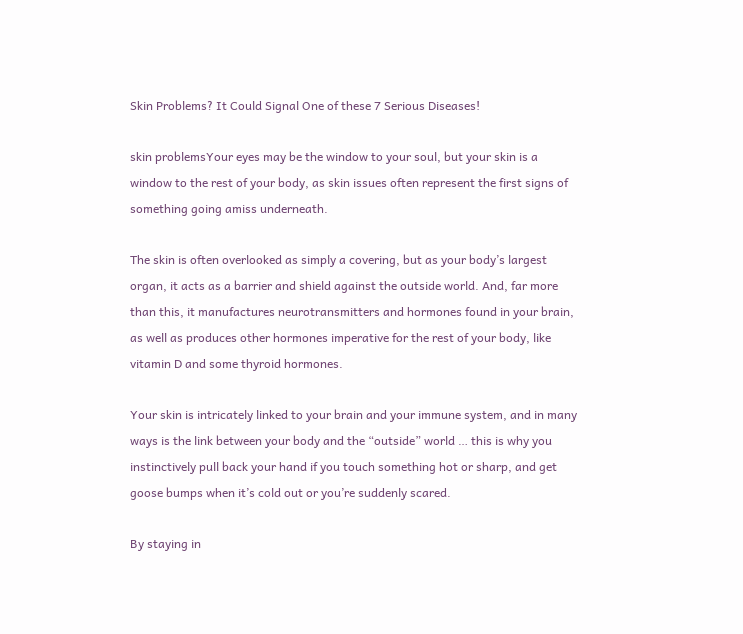Skin Problems? It Could Signal One of these 7 Serious Diseases!

skin problemsYour eyes may be the window to your soul, but your skin is a window to the rest of your body, as skin issues often represent the first signs of something going amiss underneath.

The skin is often overlooked as simply a covering, but as your body’s largest organ, it acts as a barrier and shield against the outside world. And, far more than this, it manufactures neurotransmitters and hormones found in your brain, as well as produces other hormones imperative for the rest of your body, like vitamin D and some thyroid hormones.

Your skin is intricately linked to your brain and your immune system, and in many ways is the link between your body and the “outside” world … this is why you instinctively pull back your hand if you touch something hot or sharp, and get goose bumps when it’s cold out or you’re suddenly scared.

By staying in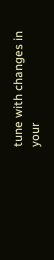tune with changes in your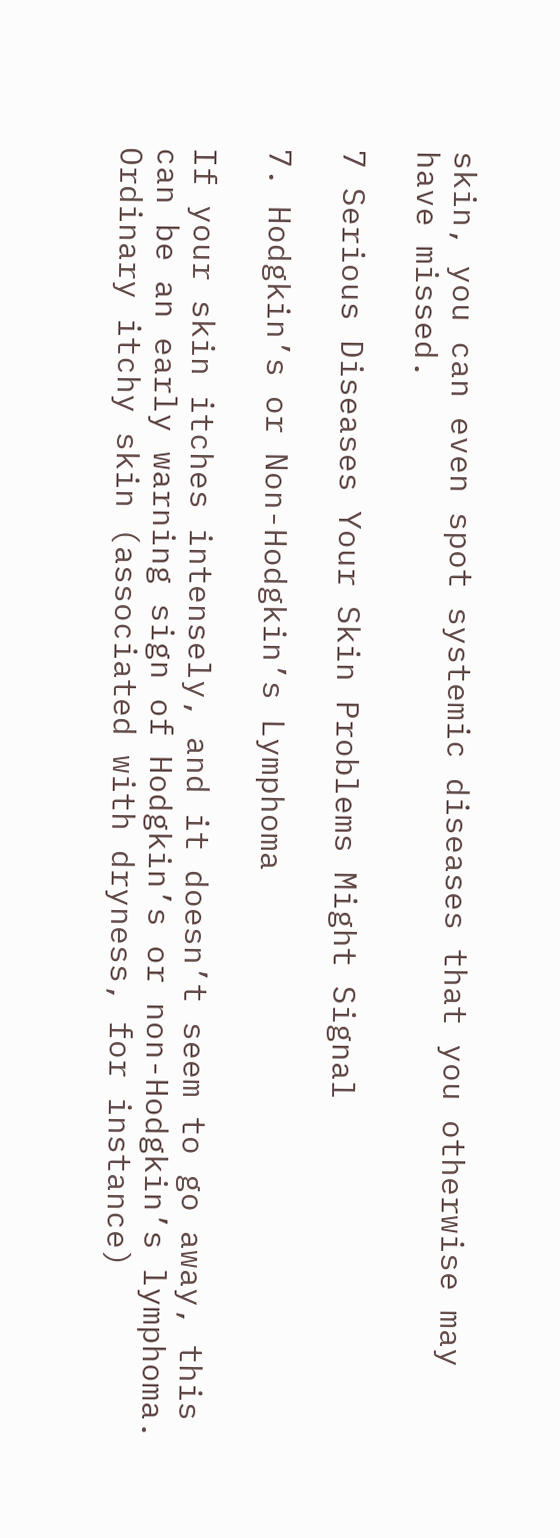skin, you can even spot systemic diseases that you otherwise may have missed.

7 Serious Diseases Your Skin Problems Might Signal

7. Hodgkin’s or Non-Hodgkin’s Lymphoma

If your skin itches intensely, and it doesn’t seem to go away, this can be an early warning sign of Hodgkin’s or non-Hodgkin’s lymphoma. Ordinary itchy skin (associated with dryness, for instance)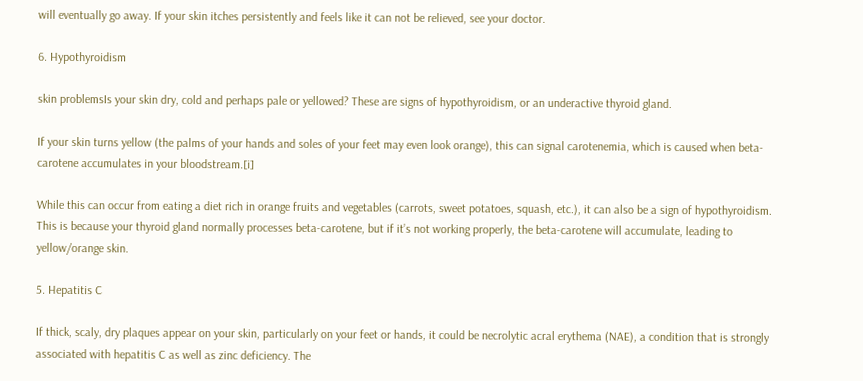will eventually go away. If your skin itches persistently and feels like it can not be relieved, see your doctor.

6. Hypothyroidism

skin problemsIs your skin dry, cold and perhaps pale or yellowed? These are signs of hypothyroidism, or an underactive thyroid gland.

If your skin turns yellow (the palms of your hands and soles of your feet may even look orange), this can signal carotenemia, which is caused when beta-carotene accumulates in your bloodstream.[i]

While this can occur from eating a diet rich in orange fruits and vegetables (carrots, sweet potatoes, squash, etc.), it can also be a sign of hypothyroidism. This is because your thyroid gland normally processes beta-carotene, but if it’s not working properly, the beta-carotene will accumulate, leading to yellow/orange skin.

5. Hepatitis C

If thick, scaly, dry plaques appear on your skin, particularly on your feet or hands, it could be necrolytic acral erythema (NAE), a condition that is strongly associated with hepatitis C as well as zinc deficiency. The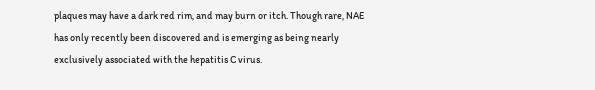plaques may have a dark red rim, and may burn or itch. Though rare, NAE has only recently been discovered and is emerging as being nearly exclusively associated with the hepatitis C virus.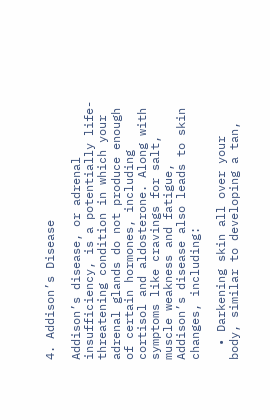4. Addison’s Disease

Addison’s disease, or adrenal insufficiency, is a potentially life-threatening condition in which your adrenal glands do not produce enough of certain hormones, including cortisol and aldosterone. Along with symptoms like cravings for salt, muscle weakness and fatigue, Addison’s disease also leads to skin changes, including:

  • Darkening skin all over your body, similar to developing a tan,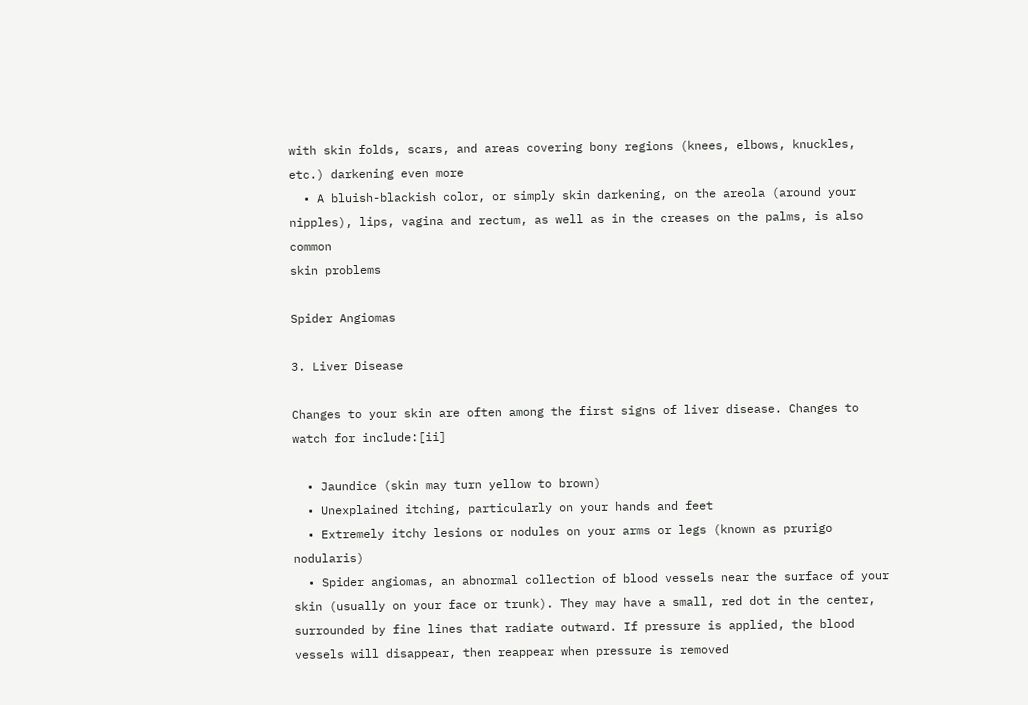with skin folds, scars, and areas covering bony regions (knees, elbows, knuckles, etc.) darkening even more
  • A bluish-blackish color, or simply skin darkening, on the areola (around your nipples), lips, vagina and rectum, as well as in the creases on the palms, is also common
skin problems

Spider Angiomas

3. Liver Disease

Changes to your skin are often among the first signs of liver disease. Changes to watch for include:[ii]

  • Jaundice (skin may turn yellow to brown)
  • Unexplained itching, particularly on your hands and feet
  • Extremely itchy lesions or nodules on your arms or legs (known as prurigo nodularis)
  • Spider angiomas, an abnormal collection of blood vessels near the surface of your skin (usually on your face or trunk). They may have a small, red dot in the center, surrounded by fine lines that radiate outward. If pressure is applied, the blood vessels will disappear, then reappear when pressure is removed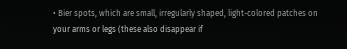• Bier spots, which are small, irregularly shaped, light-colored patches on your arms or legs (these also disappear if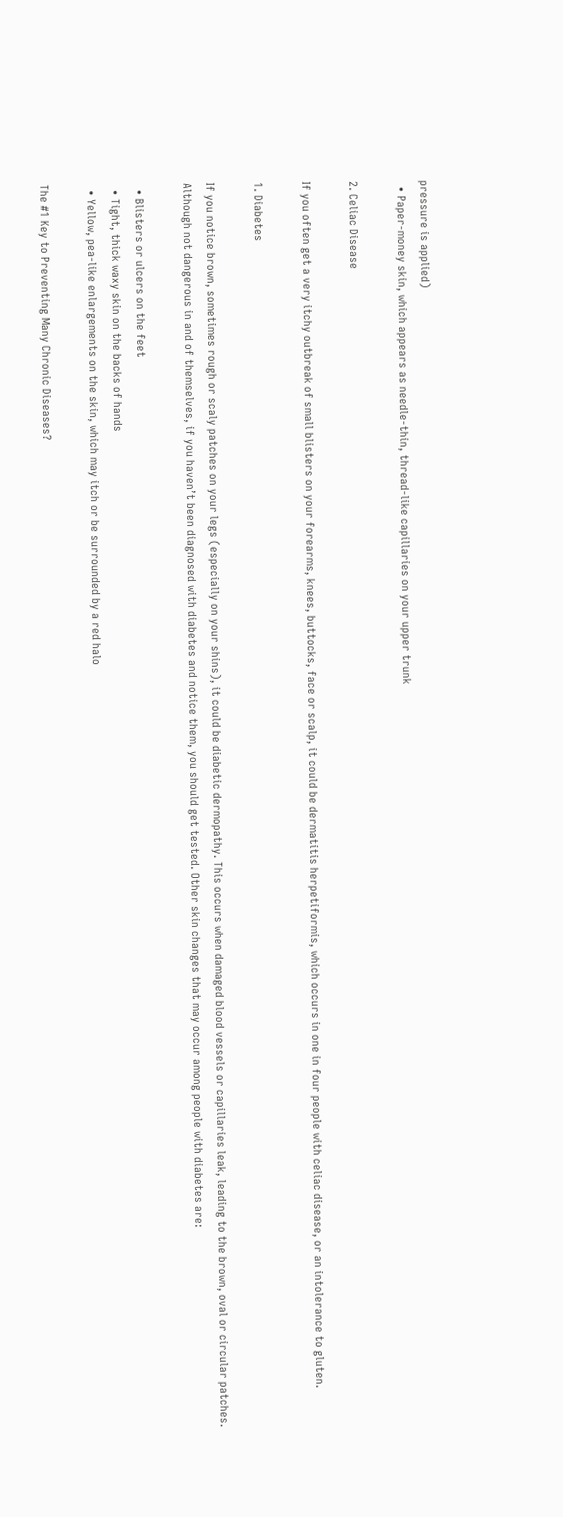pressure is applied)
  • Paper-money skin, which appears as needle-thin, thread-like capillaries on your upper trunk

2. Celiac Disease

If you often get a very itchy outbreak of small blisters on your forearms, knees, buttocks, face or scalp, it could be dermatitis herpetiformis, which occurs in one in four people with celiac disease, or an intolerance to gluten.

1. Diabetes

If you notice brown, sometimes rough or scaly patches on your legs (especially on your shins), it could be diabetic dermopathy. This occurs when damaged blood vessels or capillaries leak, leading to the brown, oval or circular patches. Although not dangerous in and of themselves, if you haven’t been diagnosed with diabetes and notice them, you should get tested. Other skin changes that may occur among people with diabetes are:

  • Blisters or ulcers on the feet
  • Tight, thick waxy skin on the backs of hands
  • Yellow, pea-like enlargements on the skin, which may itch or be surrounded by a red halo

The #1 Key to Preventing Many Chronic Diseases?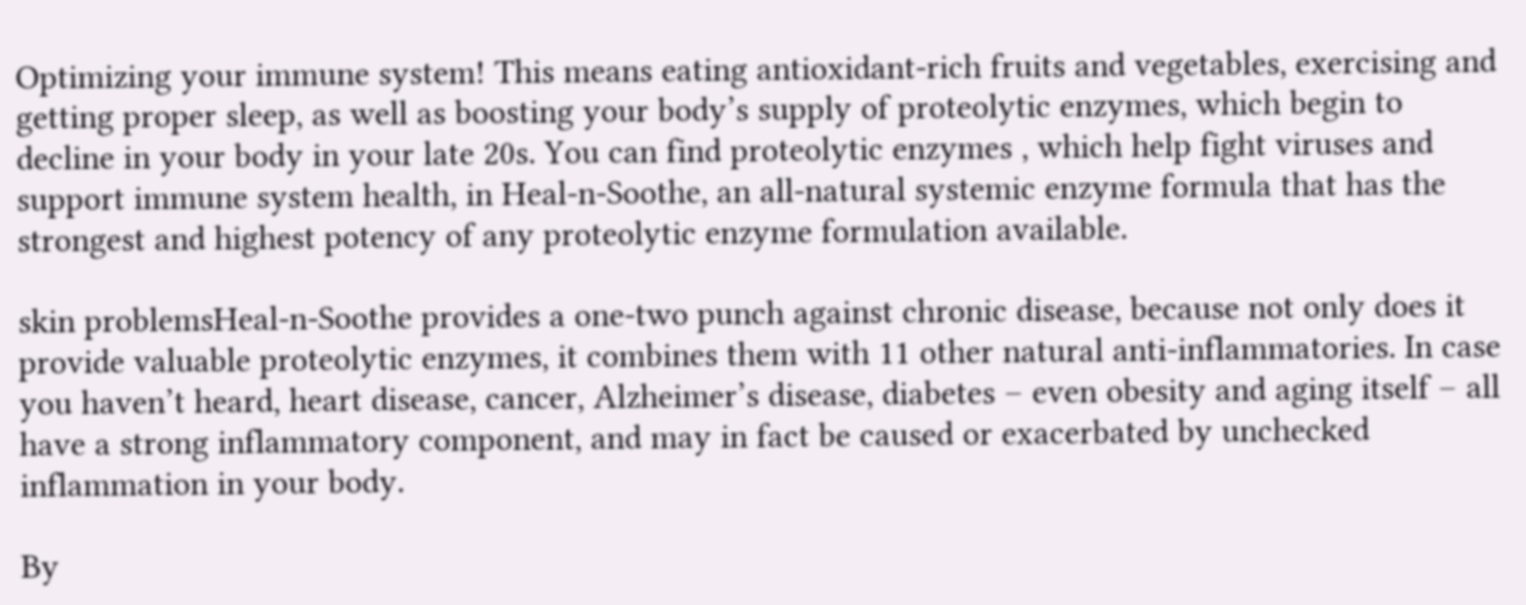Optimizing your immune system! This means eating antioxidant-rich fruits and vegetables, exercising and getting proper sleep, as well as boosting your body’s supply of proteolytic enzymes, which begin to decline in your body in your late 20s. You can find proteolytic enzymes , which help fight viruses and support immune system health, in Heal-n-Soothe, an all-natural systemic enzyme formula that has the strongest and highest potency of any proteolytic enzyme formulation available.

skin problemsHeal-n-Soothe provides a one-two punch against chronic disease, because not only does it provide valuable proteolytic enzymes, it combines them with 11 other natural anti-inflammatories. In case you haven’t heard, heart disease, cancer, Alzheimer’s disease, diabetes – even obesity and aging itself – all have a strong inflammatory component, and may in fact be caused or exacerbated by unchecked inflammation in your body.

By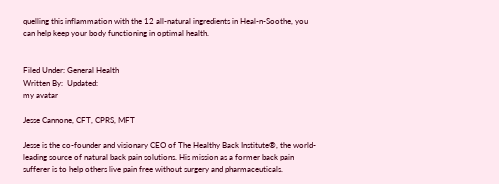quelling this inflammation with the 12 all-natural ingredients in Heal-n-Soothe, you can help keep your body functioning in optimal health.


Filed Under: General Health
Written By:  Updated:
my avatar

Jesse Cannone, CFT, CPRS, MFT

Jesse is the co-founder and visionary CEO of The Healthy Back Institute®, the world-leading source of natural back pain solutions. His mission as a former back pain sufferer is to help others live pain free without surgery and pharmaceuticals.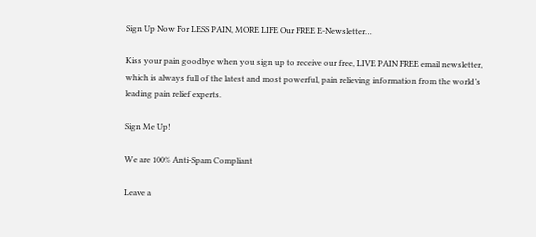Sign Up Now For LESS PAIN, MORE LIFE Our FREE E-Newsletter…

Kiss your pain goodbye when you sign up to receive our free, LIVE PAIN FREE email newsletter, which is always full of the latest and most powerful, pain relieving information from the world’s leading pain relief experts.

Sign Me Up!

We are 100% Anti-Spam Compliant

Leave a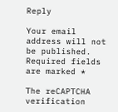Reply

Your email address will not be published. Required fields are marked *

The reCAPTCHA verification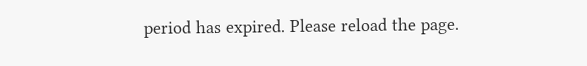period has expired. Please reload the page.